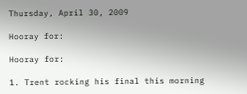Thursday, April 30, 2009

Hooray for:

Hooray for:

1. Trent rocking his final this morning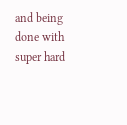and being done with super hard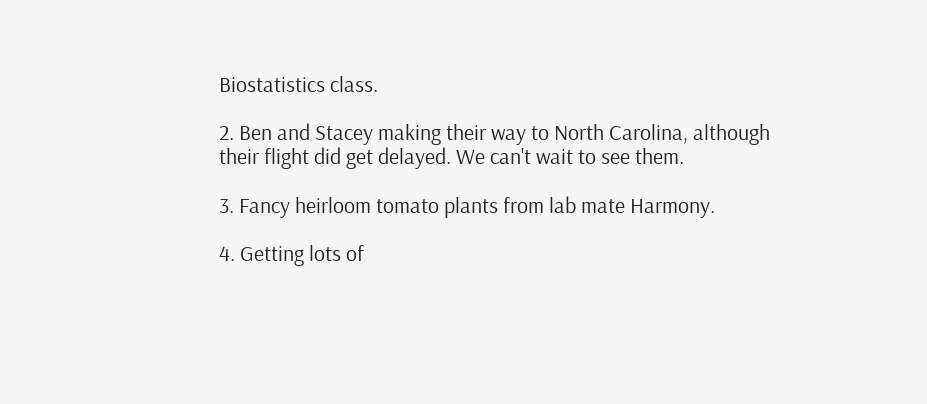Biostatistics class.

2. Ben and Stacey making their way to North Carolina, although their flight did get delayed. We can't wait to see them.

3. Fancy heirloom tomato plants from lab mate Harmony.

4. Getting lots of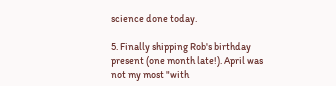science done today.

5. Finally shipping Rob's birthday present (one month late!). April was not my most "with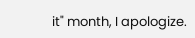it" month, I apologize.